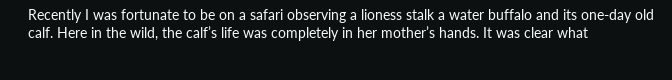Recently I was fortunate to be on a safari observing a lioness stalk a water buffalo and its one-day old calf. Here in the wild, the calf’s life was completely in her mother’s hands. It was clear what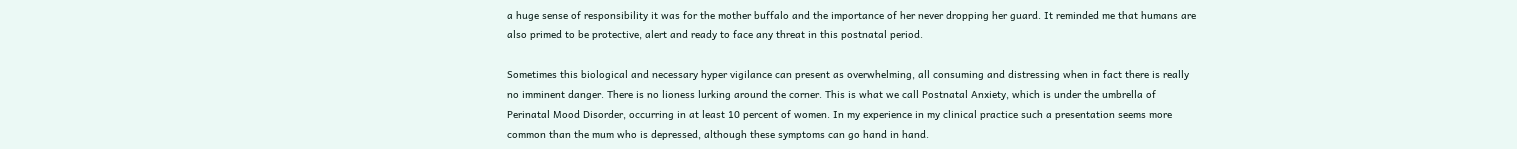a huge sense of responsibility it was for the mother buffalo and the importance of her never dropping her guard. It reminded me that humans are also primed to be protective, alert and ready to face any threat in this postnatal period.

Sometimes this biological and necessary hyper vigilance can present as overwhelming, all consuming and distressing when in fact there is really no imminent danger. There is no lioness lurking around the corner. This is what we call Postnatal Anxiety, which is under the umbrella of Perinatal Mood Disorder, occurring in at least 10 percent of women. In my experience in my clinical practice such a presentation seems more common than the mum who is depressed, although these symptoms can go hand in hand.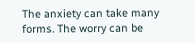The anxiety can take many forms. The worry can be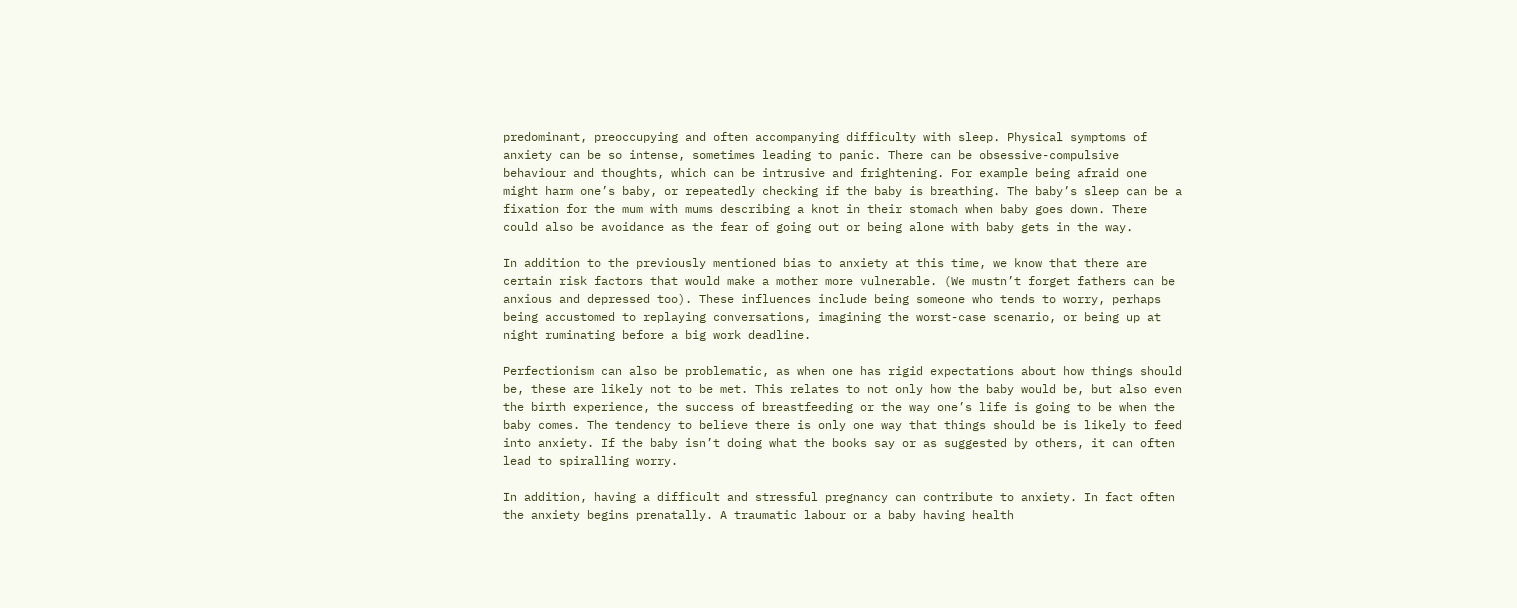predominant, preoccupying and often accompanying difficulty with sleep. Physical symptoms of anxiety can be so intense, sometimes leading to panic. There can be obsessive-compulsive behaviour and thoughts, which can be intrusive and frightening. For example being afraid one might harm one’s baby, or repeatedly checking if the baby is breathing. The baby’s sleep can be a fixation for the mum with mums describing a knot in their stomach when baby goes down. There could also be avoidance as the fear of going out or being alone with baby gets in the way.

In addition to the previously mentioned bias to anxiety at this time, we know that there are certain risk factors that would make a mother more vulnerable. (We mustn’t forget fathers can be anxious and depressed too). These influences include being someone who tends to worry, perhaps being accustomed to replaying conversations, imagining the worst-case scenario, or being up at night ruminating before a big work deadline.

Perfectionism can also be problematic, as when one has rigid expectations about how things should be, these are likely not to be met. This relates to not only how the baby would be, but also even the birth experience, the success of breastfeeding or the way one’s life is going to be when the baby comes. The tendency to believe there is only one way that things should be is likely to feed into anxiety. If the baby isn’t doing what the books say or as suggested by others, it can often lead to spiralling worry.

In addition, having a difficult and stressful pregnancy can contribute to anxiety. In fact often the anxiety begins prenatally. A traumatic labour or a baby having health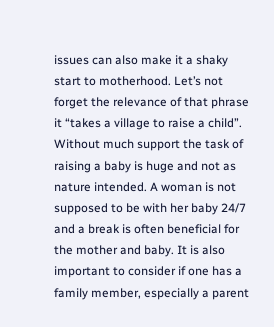issues can also make it a shaky start to motherhood. Let’s not forget the relevance of that phrase it “takes a village to raise a child”. Without much support the task of raising a baby is huge and not as nature intended. A woman is not supposed to be with her baby 24/7 and a break is often beneficial for the mother and baby. It is also important to consider if one has a family member, especially a parent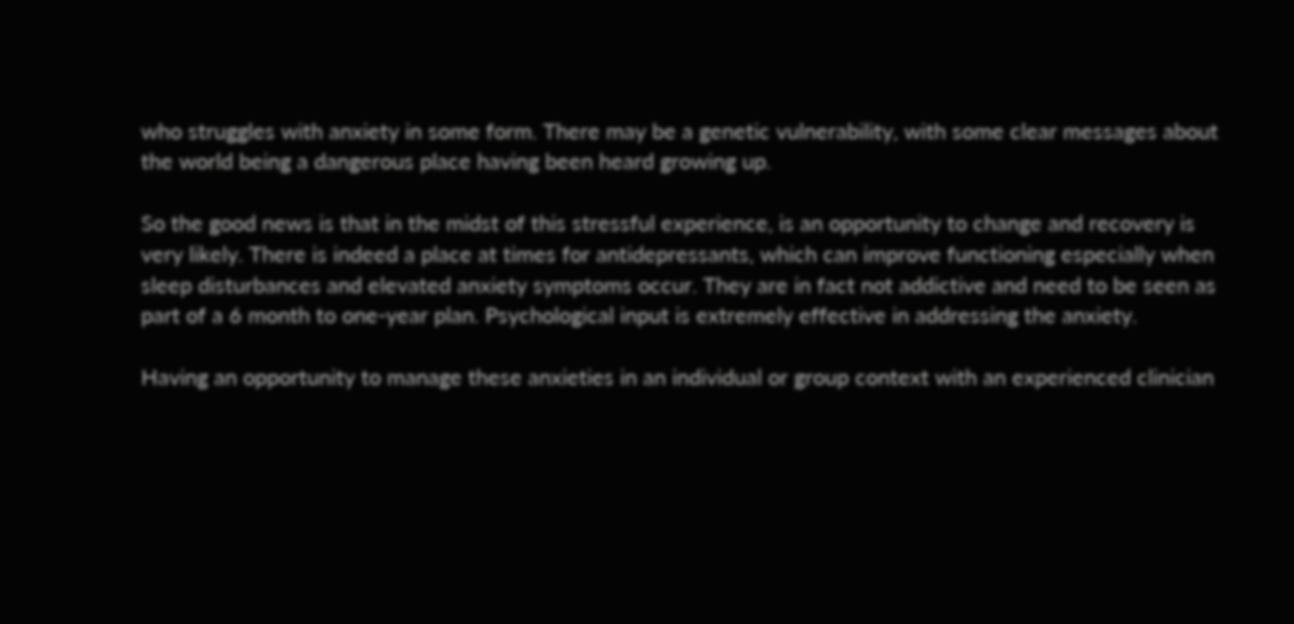who struggles with anxiety in some form. There may be a genetic vulnerability, with some clear messages about the world being a dangerous place having been heard growing up.

So the good news is that in the midst of this stressful experience, is an opportunity to change and recovery is very likely. There is indeed a place at times for antidepressants, which can improve functioning especially when sleep disturbances and elevated anxiety symptoms occur. They are in fact not addictive and need to be seen as part of a 6 month to one-year plan. Psychological input is extremely effective in addressing the anxiety.

Having an opportunity to manage these anxieties in an individual or group context with an experienced clinician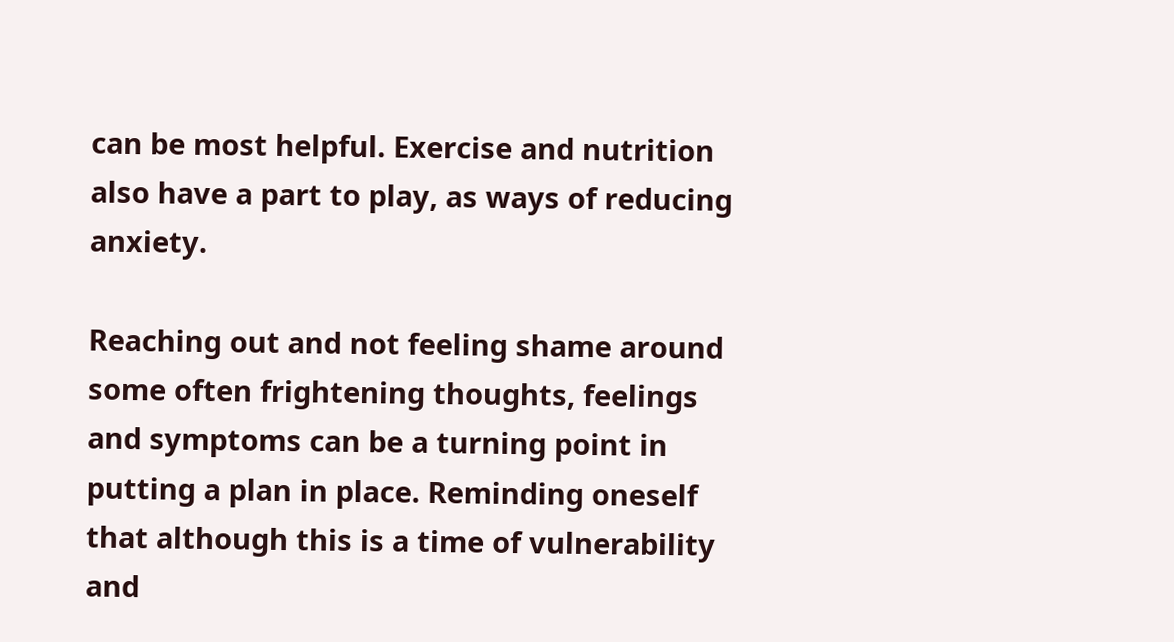can be most helpful. Exercise and nutrition also have a part to play, as ways of reducing anxiety.

Reaching out and not feeling shame around some often frightening thoughts, feelings and symptoms can be a turning point in putting a plan in place. Reminding oneself that although this is a time of vulnerability and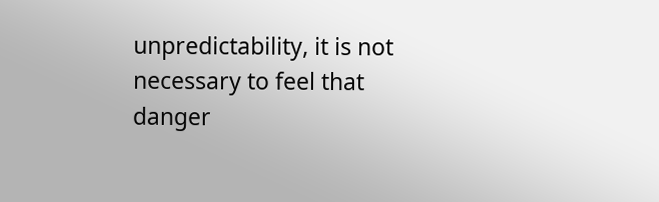unpredictability, it is not necessary to feel that
danger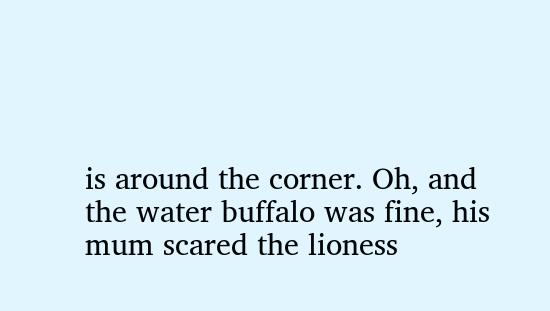is around the corner. Oh, and the water buffalo was fine, his mum scared the lioness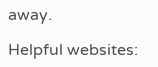away.

Helpful websites: